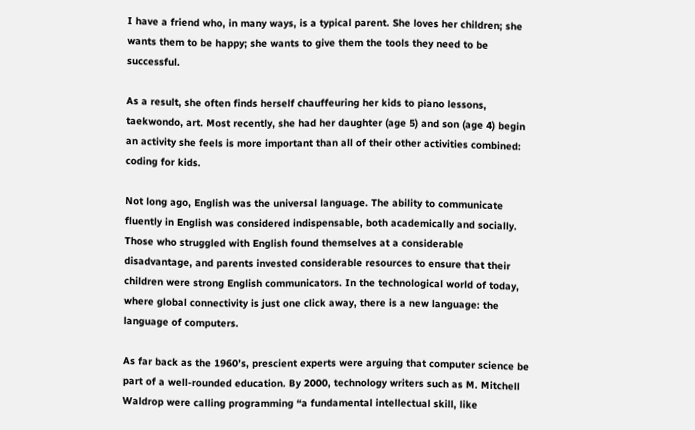I have a friend who, in many ways, is a typical parent. She loves her children; she wants them to be happy; she wants to give them the tools they need to be successful.

As a result, she often finds herself chauffeuring her kids to piano lessons, taekwondo, art. Most recently, she had her daughter (age 5) and son (age 4) begin an activity she feels is more important than all of their other activities combined: coding for kids.

Not long ago, English was the universal language. The ability to communicate fluently in English was considered indispensable, both academically and socially. Those who struggled with English found themselves at a considerable disadvantage, and parents invested considerable resources to ensure that their children were strong English communicators. In the technological world of today, where global connectivity is just one click away, there is a new language: the language of computers.

As far back as the 1960’s, prescient experts were arguing that computer science be part of a well-rounded education. By 2000, technology writers such as M. Mitchell Waldrop were calling programming “a fundamental intellectual skill, like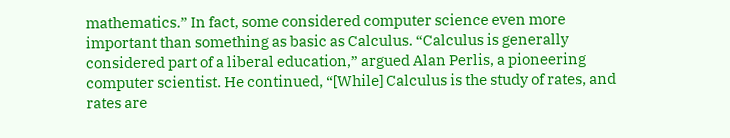mathematics.” In fact, some considered computer science even more important than something as basic as Calculus. “Calculus is generally considered part of a liberal education,” argued Alan Perlis, a pioneering computer scientist. He continued, “[While] Calculus is the study of rates, and rates are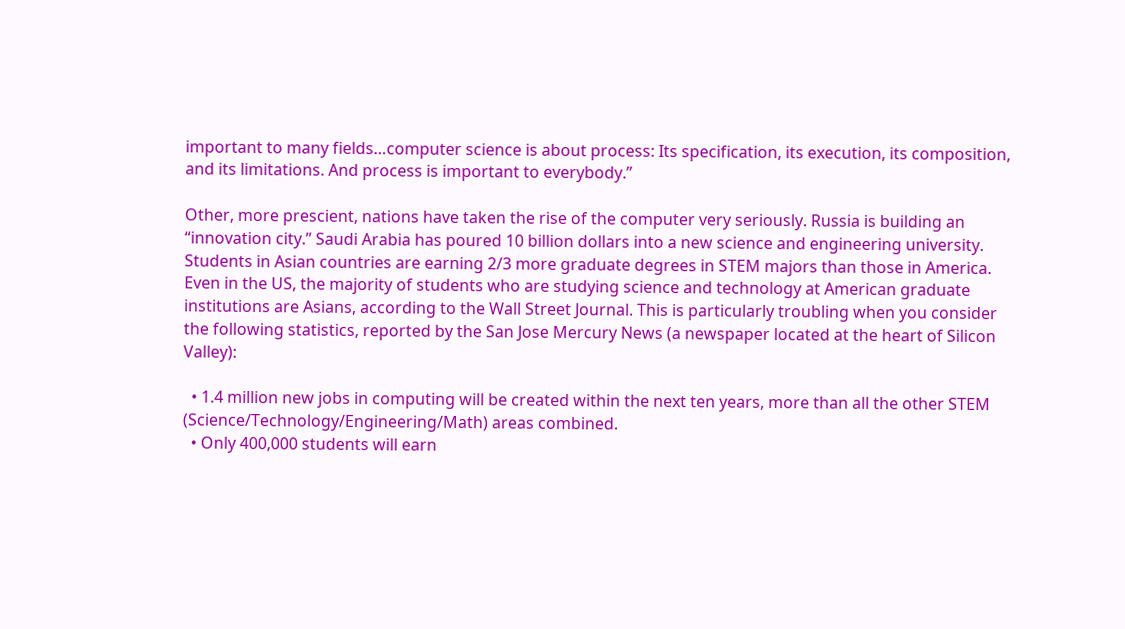important to many fields…computer science is about process: Its specification, its execution, its composition, and its limitations. And process is important to everybody.”

Other, more prescient, nations have taken the rise of the computer very seriously. Russia is building an “innovation city.” Saudi Arabia has poured 10 billion dollars into a new science and engineering university. Students in Asian countries are earning 2/3 more graduate degrees in STEM majors than those in America. Even in the US, the majority of students who are studying science and technology at American graduate institutions are Asians, according to the Wall Street Journal. This is particularly troubling when you consider the following statistics, reported by the San Jose Mercury News (a newspaper located at the heart of Silicon Valley):

  • 1.4 million new jobs in computing will be created within the next ten years, more than all the other STEM (Science/Technology/Engineering/Math) areas combined.
  • Only 400,000 students will earn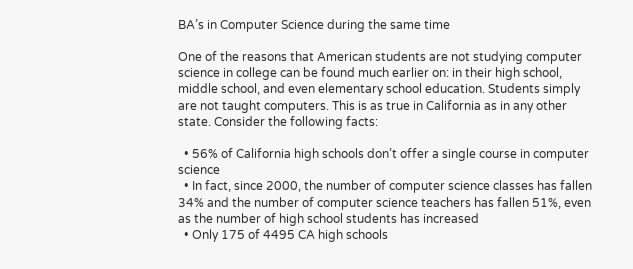BA’s in Computer Science during the same time

One of the reasons that American students are not studying computer science in college can be found much earlier on: in their high school, middle school, and even elementary school education. Students simply are not taught computers. This is as true in California as in any other state. Consider the following facts:

  • 56% of California high schools don’t offer a single course in computer science
  • In fact, since 2000, the number of computer science classes has fallen 34% and the number of computer science teachers has fallen 51%, even as the number of high school students has increased
  • Only 175 of 4495 CA high schools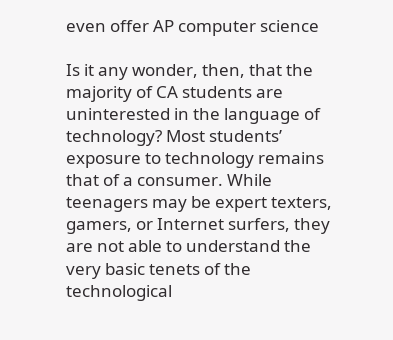even offer AP computer science

Is it any wonder, then, that the majority of CA students are uninterested in the language of technology? Most students’ exposure to technology remains that of a consumer. While teenagers may be expert texters, gamers, or Internet surfers, they are not able to understand the very basic tenets of the technological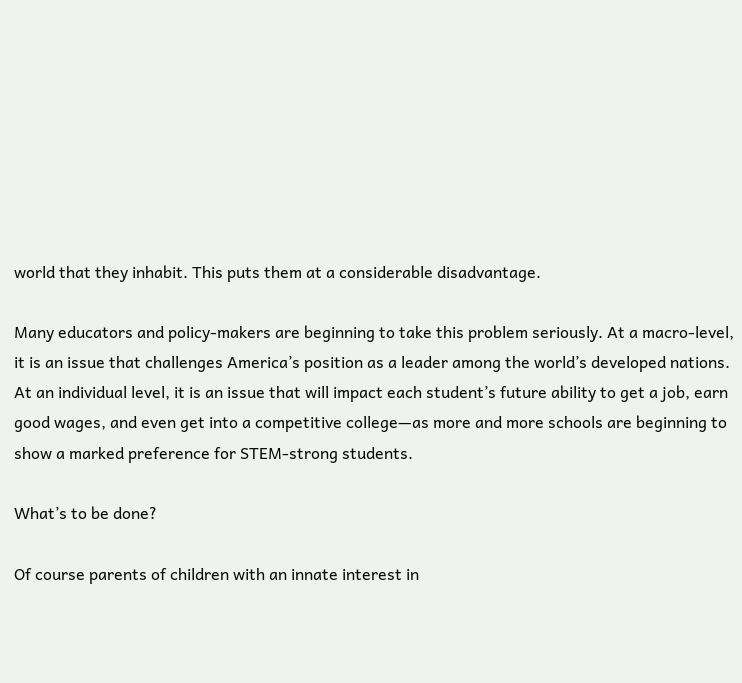world that they inhabit. This puts them at a considerable disadvantage.

Many educators and policy-makers are beginning to take this problem seriously. At a macro-level, it is an issue that challenges America’s position as a leader among the world’s developed nations. At an individual level, it is an issue that will impact each student’s future ability to get a job, earn good wages, and even get into a competitive college—as more and more schools are beginning to show a marked preference for STEM-strong students.

What’s to be done?

Of course parents of children with an innate interest in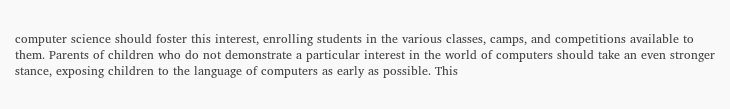computer science should foster this interest, enrolling students in the various classes, camps, and competitions available to them. Parents of children who do not demonstrate a particular interest in the world of computers should take an even stronger stance, exposing children to the language of computers as early as possible. This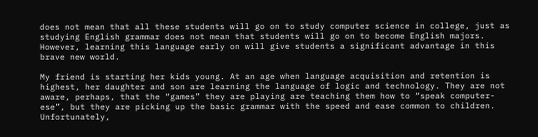does not mean that all these students will go on to study computer science in college, just as studying English grammar does not mean that students will go on to become English majors. However, learning this language early on will give students a significant advantage in this brave new world.

My friend is starting her kids young. At an age when language acquisition and retention is highest, her daughter and son are learning the language of logic and technology. They are not aware, perhaps, that the “games” they are playing are teaching them how to “speak computer-ese”, but they are picking up the basic grammar with the speed and ease common to children. Unfortunately,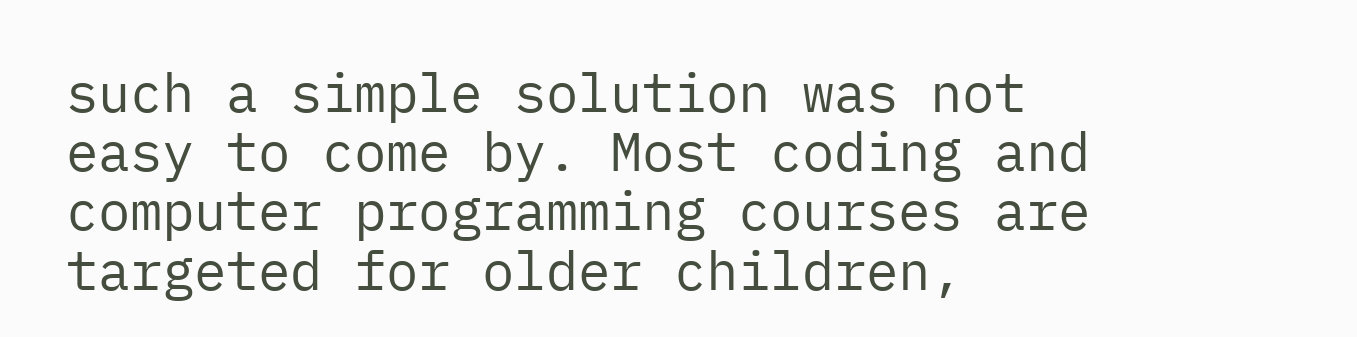such a simple solution was not easy to come by. Most coding and computer programming courses are targeted for older children,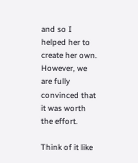and so I helped her to create her own. However, we are fully convinced that it was worth the effort.

Think of it like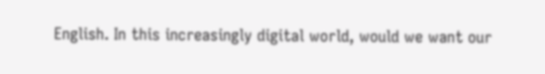English. In this increasingly digital world, would we want our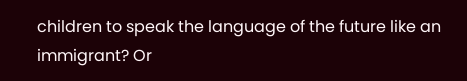children to speak the language of the future like an immigrant? Or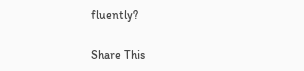fluently?

Share This